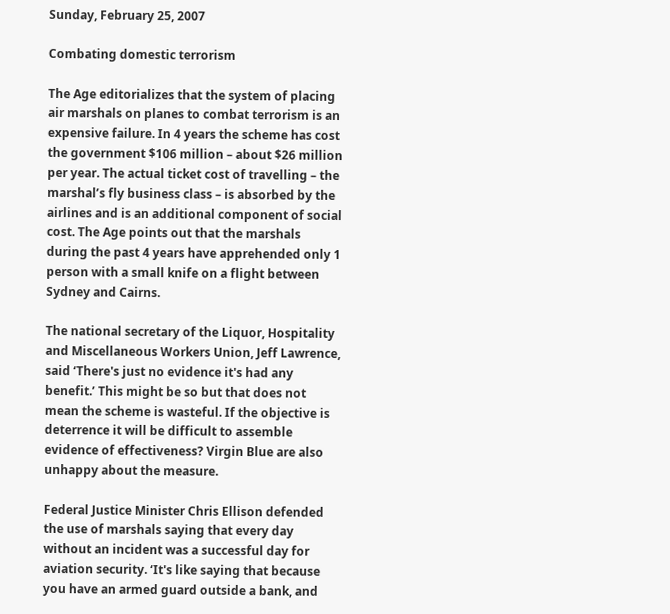Sunday, February 25, 2007

Combating domestic terrorism

The Age editorializes that the system of placing air marshals on planes to combat terrorism is an expensive failure. In 4 years the scheme has cost the government $106 million – about $26 million per year. The actual ticket cost of travelling – the marshal’s fly business class – is absorbed by the airlines and is an additional component of social cost. The Age points out that the marshals during the past 4 years have apprehended only 1 person with a small knife on a flight between Sydney and Cairns.

The national secretary of the Liquor, Hospitality and Miscellaneous Workers Union, Jeff Lawrence, said ‘There's just no evidence it's had any benefit.’ This might be so but that does not mean the scheme is wasteful. If the objective is deterrence it will be difficult to assemble evidence of effectiveness? Virgin Blue are also unhappy about the measure.

Federal Justice Minister Chris Ellison defended the use of marshals saying that every day without an incident was a successful day for aviation security. ‘It's like saying that because you have an armed guard outside a bank, and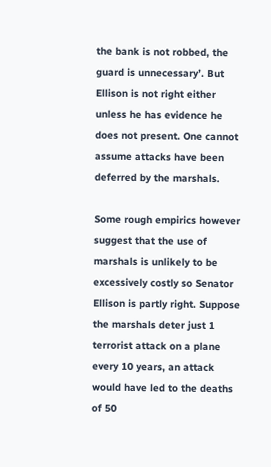the bank is not robbed, the guard is unnecessary’. But Ellison is not right either unless he has evidence he does not present. One cannot assume attacks have been deferred by the marshals.

Some rough empirics however suggest that the use of marshals is unlikely to be excessively costly so Senator Ellison is partly right. Suppose the marshals deter just 1 terrorist attack on a plane every 10 years, an attack would have led to the deaths of 50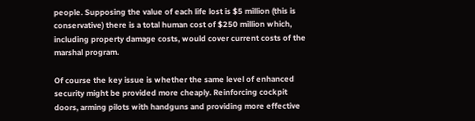people. Supposing the value of each life lost is $5 million (this is conservative) there is a total human cost of $250 million which, including property damage costs, would cover current costs of the marshal program.

Of course the key issue is whether the same level of enhanced security might be provided more cheaply. Reinforcing cockpit doors, arming pilots with handguns and providing more effective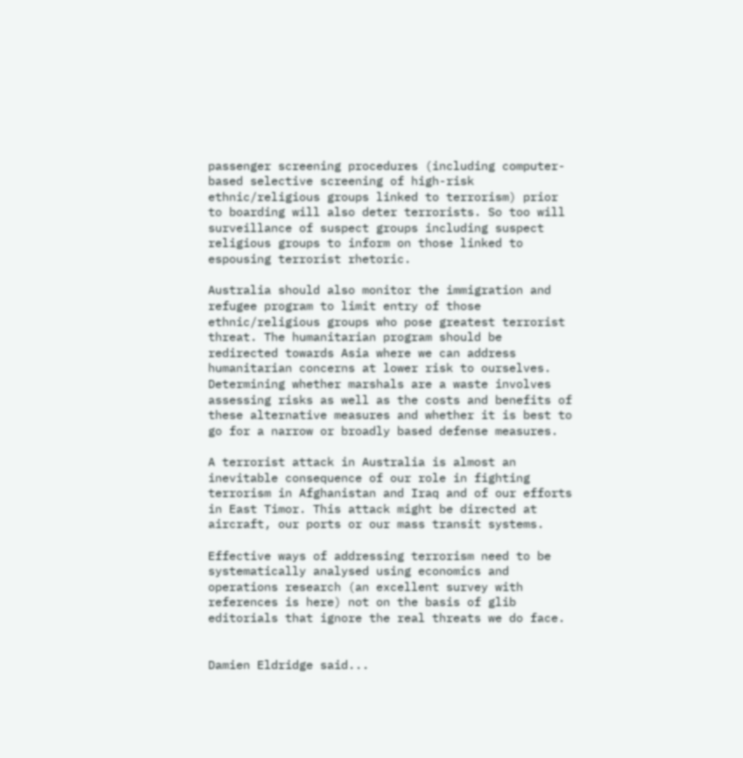passenger screening procedures (including computer-based selective screening of high-risk ethnic/religious groups linked to terrorism) prior to boarding will also deter terrorists. So too will surveillance of suspect groups including suspect religious groups to inform on those linked to espousing terrorist rhetoric.

Australia should also monitor the immigration and refugee program to limit entry of those ethnic/religious groups who pose greatest terrorist threat. The humanitarian program should be redirected towards Asia where we can address humanitarian concerns at lower risk to ourselves.
Determining whether marshals are a waste involves assessing risks as well as the costs and benefits of these alternative measures and whether it is best to go for a narrow or broadly based defense measures.

A terrorist attack in Australia is almost an inevitable consequence of our role in fighting terrorism in Afghanistan and Iraq and of our efforts in East Timor. This attack might be directed at aircraft, our ports or our mass transit systems.

Effective ways of addressing terrorism need to be systematically analysed using economics and operations research (an excellent survey with references is here) not on the basis of glib editorials that ignore the real threats we do face.


Damien Eldridge said...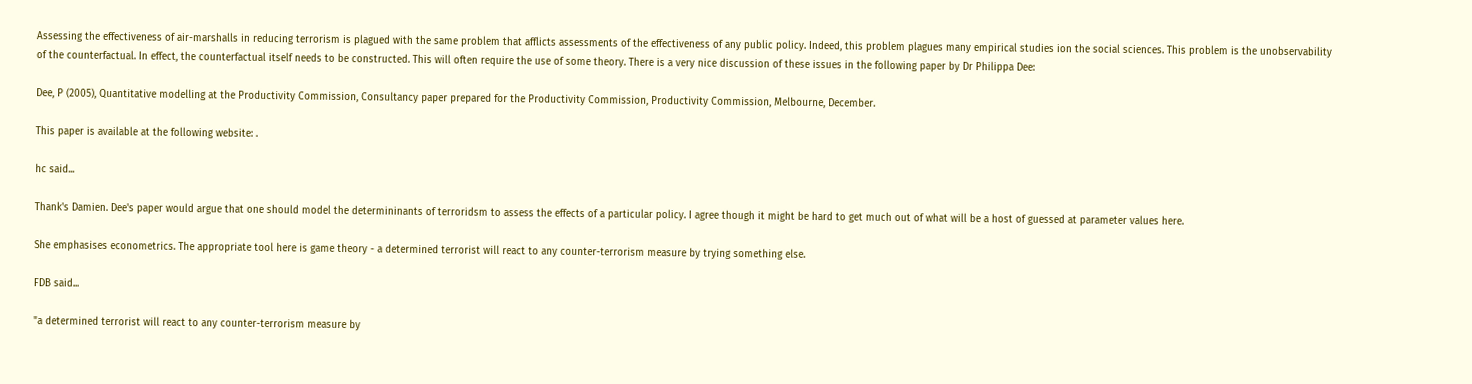Assessing the effectiveness of air-marshalls in reducing terrorism is plagued with the same problem that afflicts assessments of the effectiveness of any public policy. Indeed, this problem plagues many empirical studies ion the social sciences. This problem is the unobservability of the counterfactual. In effect, the counterfactual itself needs to be constructed. This will often require the use of some theory. There is a very nice discussion of these issues in the following paper by Dr Philippa Dee:

Dee, P (2005), Quantitative modelling at the Productivity Commission, Consultancy paper prepared for the Productivity Commission, Productivity Commission, Melbourne, December.

This paper is available at the following website: .

hc said...

Thank's Damien. Dee's paper would argue that one should model the determininants of terroridsm to assess the effects of a particular policy. I agree though it might be hard to get much out of what will be a host of guessed at parameter values here.

She emphasises econometrics. The appropriate tool here is game theory - a determined terrorist will react to any counter-terrorism measure by trying something else.

FDB said...

"a determined terrorist will react to any counter-terrorism measure by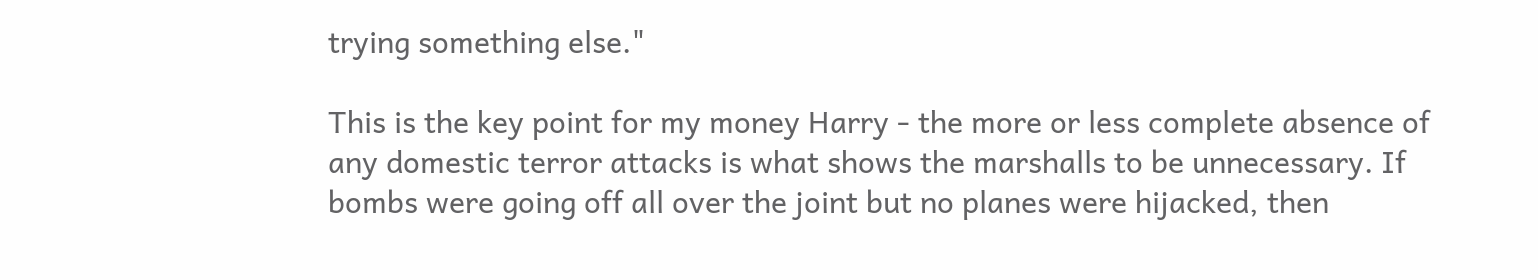trying something else."

This is the key point for my money Harry - the more or less complete absence of any domestic terror attacks is what shows the marshalls to be unnecessary. If bombs were going off all over the joint but no planes were hijacked, then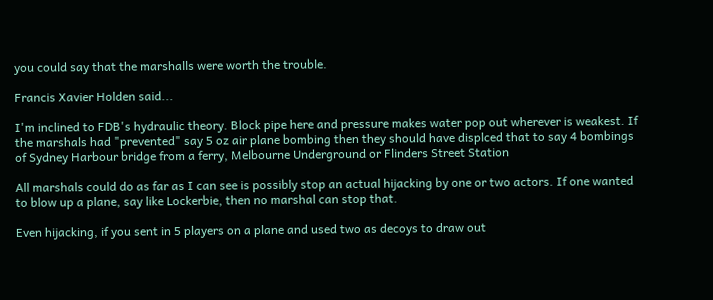you could say that the marshalls were worth the trouble.

Francis Xavier Holden said...

I'm inclined to FDB's hydraulic theory. Block pipe here and pressure makes water pop out wherever is weakest. If the marshals had "prevented" say 5 oz air plane bombing then they should have displced that to say 4 bombings of Sydney Harbour bridge from a ferry, Melbourne Underground or Flinders Street Station

All marshals could do as far as I can see is possibly stop an actual hijacking by one or two actors. If one wanted to blow up a plane, say like Lockerbie, then no marshal can stop that.

Even hijacking, if you sent in 5 players on a plane and used two as decoys to draw out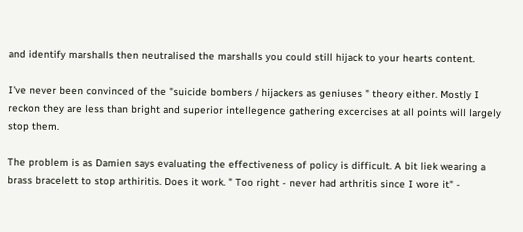and identify marshalls then neutralised the marshalls you could still hijack to your hearts content.

I've never been convinced of the "suicide bombers / hijackers as geniuses " theory either. Mostly I reckon they are less than bright and superior intellegence gathering excercises at all points will largely stop them.

The problem is as Damien says evaluating the effectiveness of policy is difficult. A bit liek wearing a brass bracelett to stop arthiritis. Does it work. " Too right - never had arthritis since I wore it" -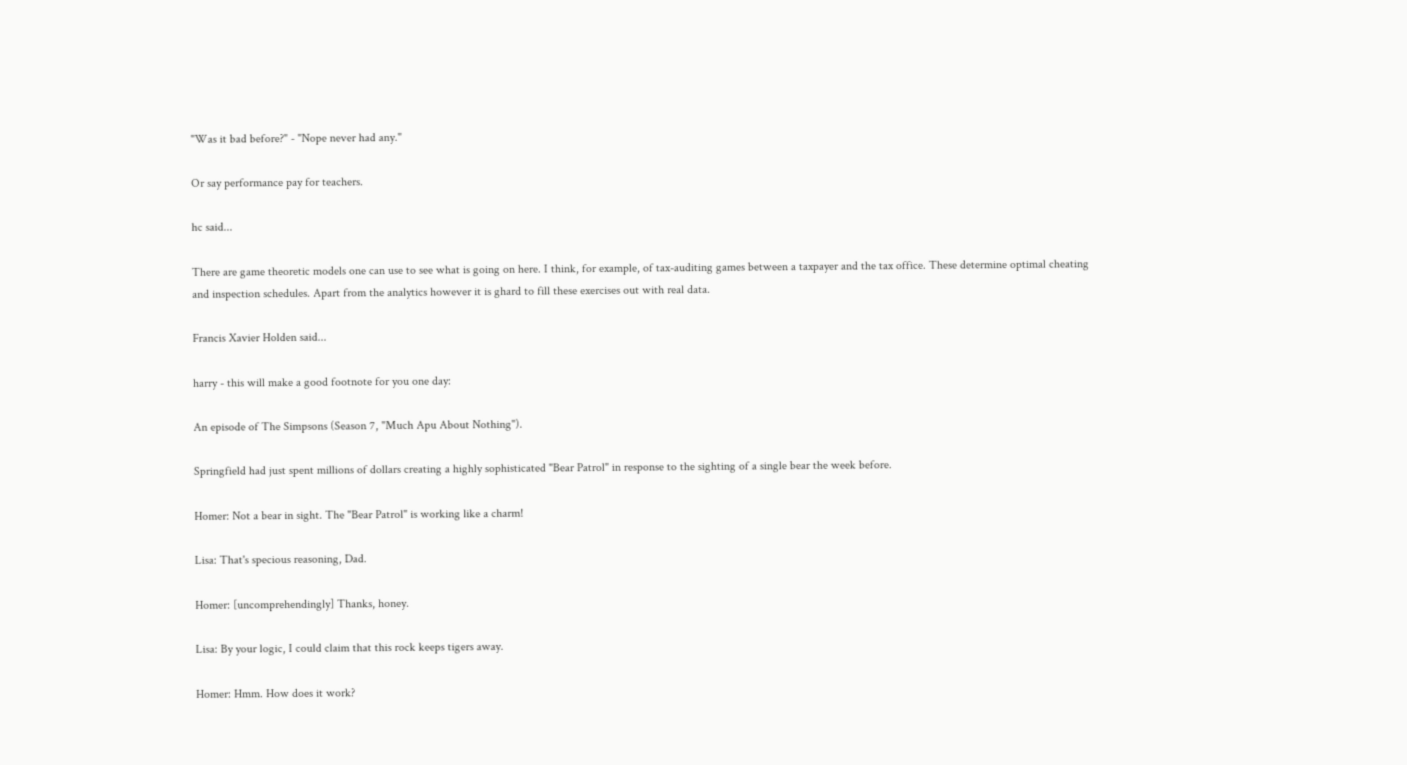"Was it bad before?" - "Nope never had any."

Or say performance pay for teachers.

hc said...

There are game theoretic models one can use to see what is going on here. I think, for example, of tax-auditing games between a taxpayer and the tax office. These determine optimal cheating and inspection schedules. Apart from the analytics however it is ghard to fill these exercises out with real data.

Francis Xavier Holden said...

harry - this will make a good footnote for you one day:

An episode of The Simpsons (Season 7, "Much Apu About Nothing").

Springfield had just spent millions of dollars creating a highly sophisticated "Bear Patrol" in response to the sighting of a single bear the week before.

Homer: Not a bear in sight. The "Bear Patrol" is working like a charm!

Lisa: That's specious reasoning, Dad.

Homer: [uncomprehendingly] Thanks, honey.

Lisa: By your logic, I could claim that this rock keeps tigers away.

Homer: Hmm. How does it work?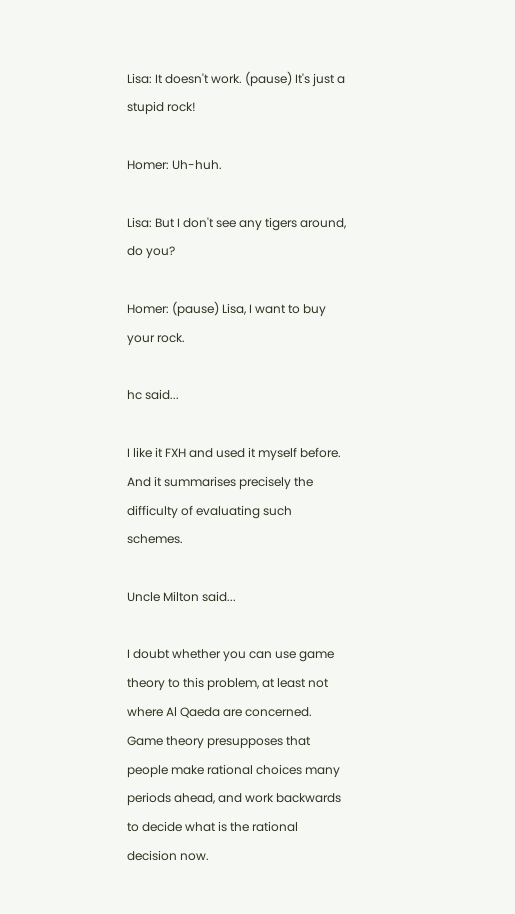Lisa: It doesn't work. (pause) It's just a stupid rock!

Homer: Uh-huh.

Lisa: But I don't see any tigers around, do you?

Homer: (pause) Lisa, I want to buy your rock.

hc said...

I like it FXH and used it myself before. And it summarises precisely the difficulty of evaluating such schemes.

Uncle Milton said...

I doubt whether you can use game theory to this problem, at least not where Al Qaeda are concerned. Game theory presupposes that people make rational choices many periods ahead, and work backwards to decide what is the rational decision now.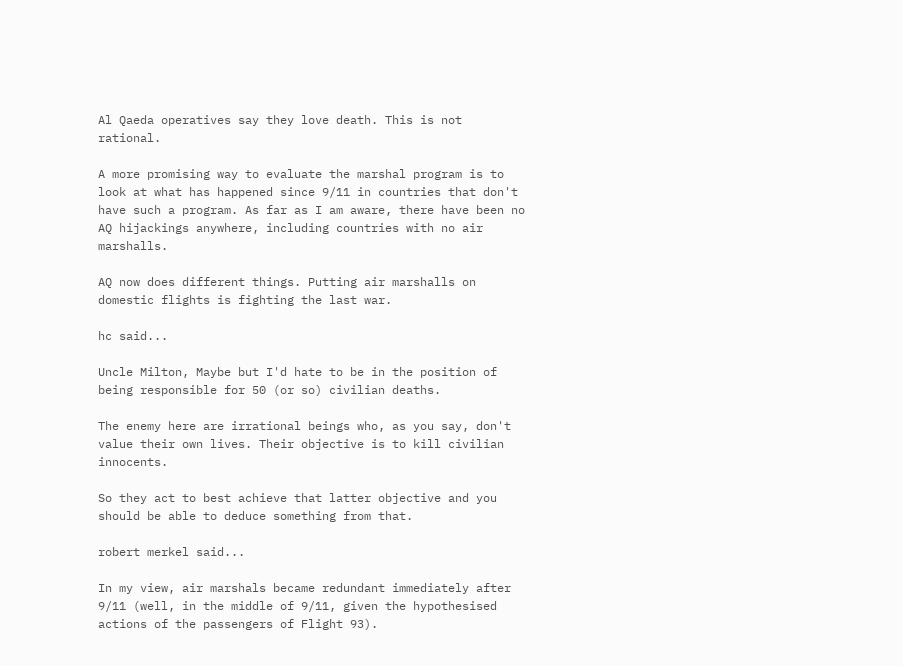Al Qaeda operatives say they love death. This is not rational.

A more promising way to evaluate the marshal program is to look at what has happened since 9/11 in countries that don't have such a program. As far as I am aware, there have been no AQ hijackings anywhere, including countries with no air marshalls.

AQ now does different things. Putting air marshalls on domestic flights is fighting the last war.

hc said...

Uncle Milton, Maybe but I'd hate to be in the position of being responsible for 50 (or so) civilian deaths.

The enemy here are irrational beings who, as you say, don't value their own lives. Their objective is to kill civilian innocents.

So they act to best achieve that latter objective and you should be able to deduce something from that.

robert merkel said...

In my view, air marshals became redundant immediately after 9/11 (well, in the middle of 9/11, given the hypothesised actions of the passengers of Flight 93).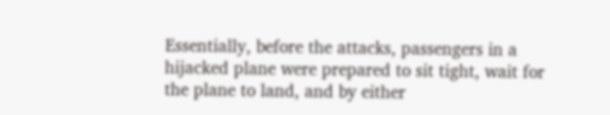Essentially, before the attacks, passengers in a hijacked plane were prepared to sit tight, wait for the plane to land, and by either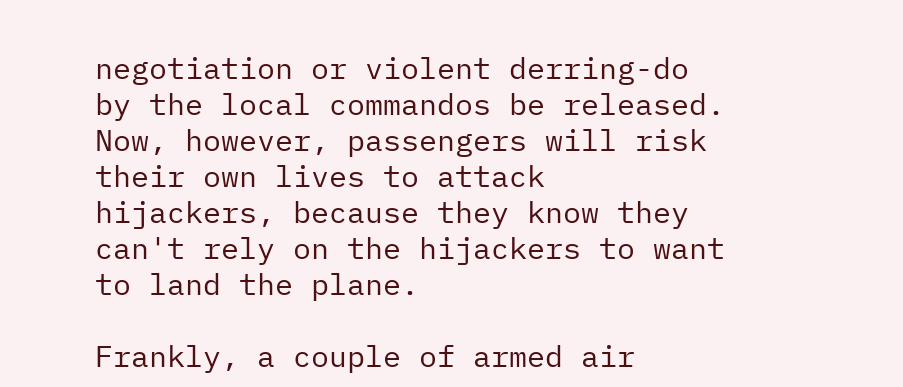negotiation or violent derring-do by the local commandos be released. Now, however, passengers will risk their own lives to attack hijackers, because they know they can't rely on the hijackers to want to land the plane.

Frankly, a couple of armed air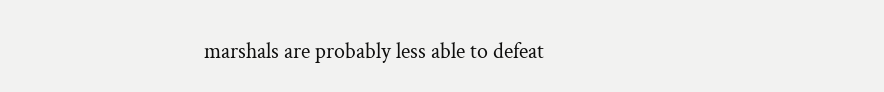marshals are probably less able to defeat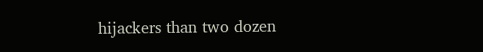hijackers than two dozen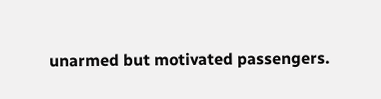unarmed but motivated passengers.